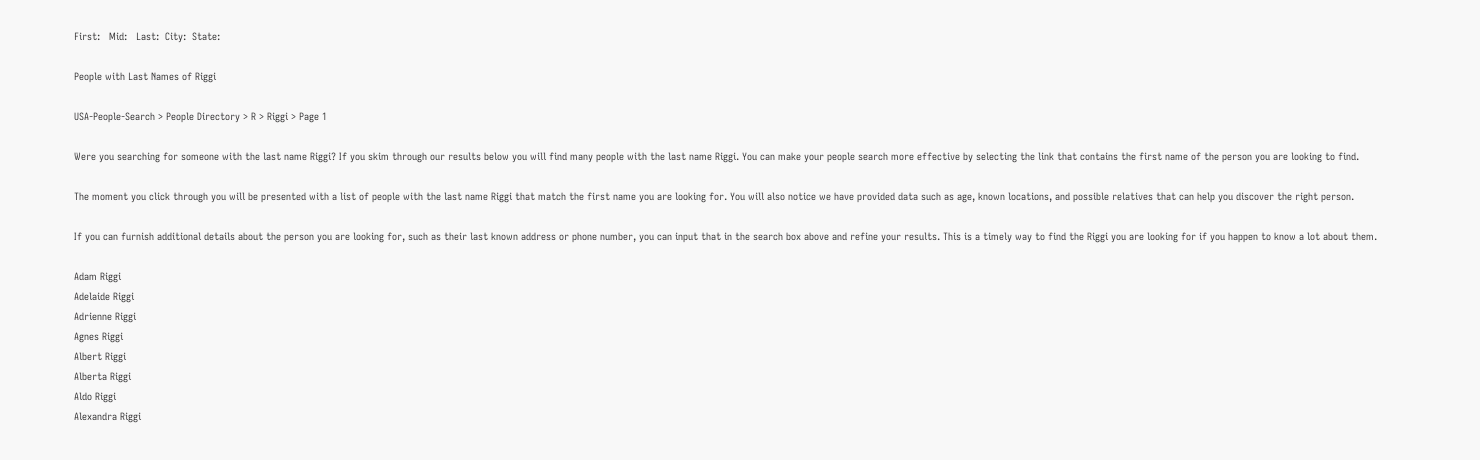First:   Mid:   Last:  City:  State:

People with Last Names of Riggi

USA-People-Search > People Directory > R > Riggi > Page 1

Were you searching for someone with the last name Riggi? If you skim through our results below you will find many people with the last name Riggi. You can make your people search more effective by selecting the link that contains the first name of the person you are looking to find.

The moment you click through you will be presented with a list of people with the last name Riggi that match the first name you are looking for. You will also notice we have provided data such as age, known locations, and possible relatives that can help you discover the right person.

If you can furnish additional details about the person you are looking for, such as their last known address or phone number, you can input that in the search box above and refine your results. This is a timely way to find the Riggi you are looking for if you happen to know a lot about them.

Adam Riggi
Adelaide Riggi
Adrienne Riggi
Agnes Riggi
Albert Riggi
Alberta Riggi
Aldo Riggi
Alexandra Riggi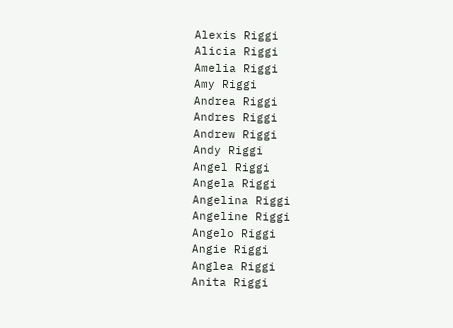Alexis Riggi
Alicia Riggi
Amelia Riggi
Amy Riggi
Andrea Riggi
Andres Riggi
Andrew Riggi
Andy Riggi
Angel Riggi
Angela Riggi
Angelina Riggi
Angeline Riggi
Angelo Riggi
Angie Riggi
Anglea Riggi
Anita Riggi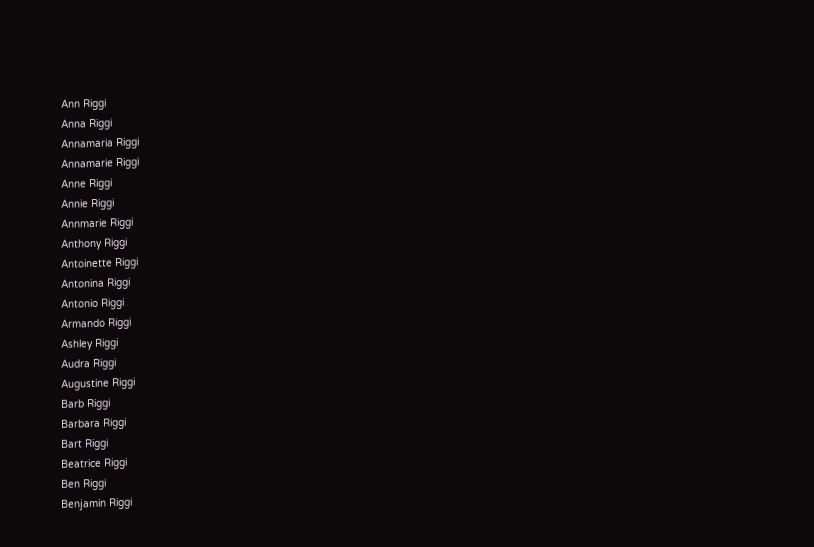Ann Riggi
Anna Riggi
Annamaria Riggi
Annamarie Riggi
Anne Riggi
Annie Riggi
Annmarie Riggi
Anthony Riggi
Antoinette Riggi
Antonina Riggi
Antonio Riggi
Armando Riggi
Ashley Riggi
Audra Riggi
Augustine Riggi
Barb Riggi
Barbara Riggi
Bart Riggi
Beatrice Riggi
Ben Riggi
Benjamin Riggi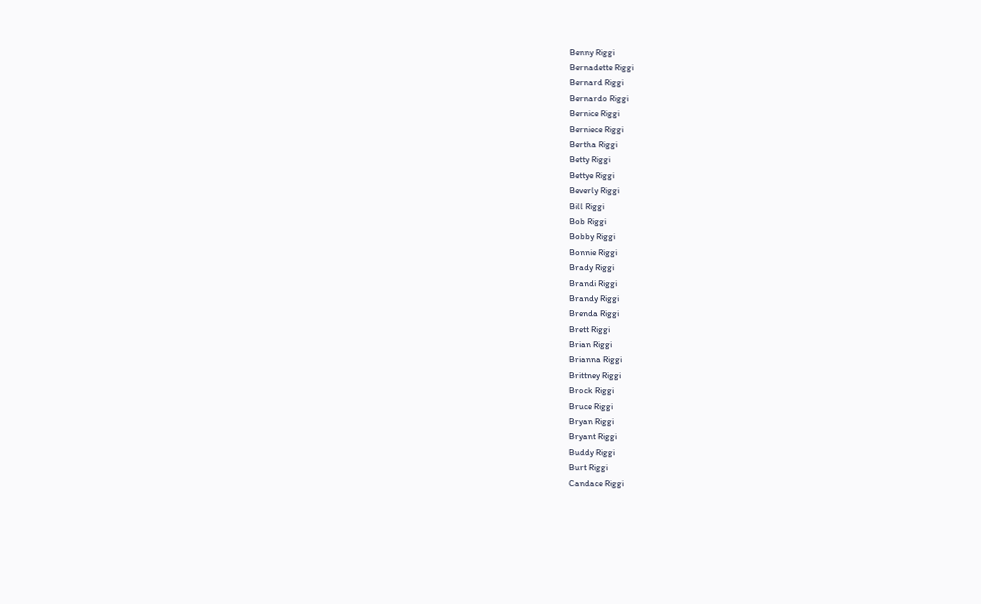Benny Riggi
Bernadette Riggi
Bernard Riggi
Bernardo Riggi
Bernice Riggi
Berniece Riggi
Bertha Riggi
Betty Riggi
Bettye Riggi
Beverly Riggi
Bill Riggi
Bob Riggi
Bobby Riggi
Bonnie Riggi
Brady Riggi
Brandi Riggi
Brandy Riggi
Brenda Riggi
Brett Riggi
Brian Riggi
Brianna Riggi
Brittney Riggi
Brock Riggi
Bruce Riggi
Bryan Riggi
Bryant Riggi
Buddy Riggi
Burt Riggi
Candace Riggi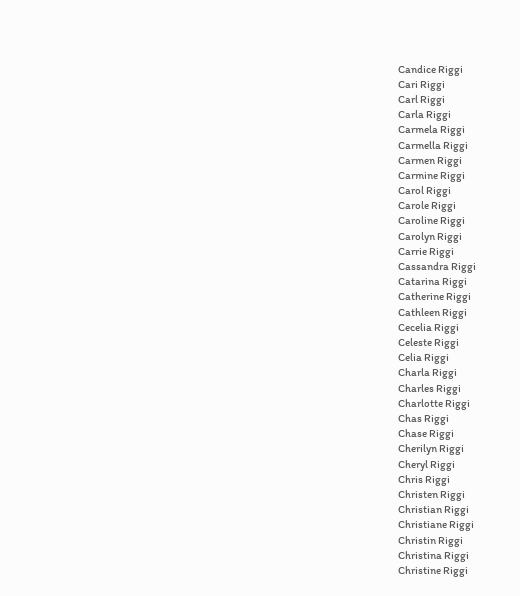Candice Riggi
Cari Riggi
Carl Riggi
Carla Riggi
Carmela Riggi
Carmella Riggi
Carmen Riggi
Carmine Riggi
Carol Riggi
Carole Riggi
Caroline Riggi
Carolyn Riggi
Carrie Riggi
Cassandra Riggi
Catarina Riggi
Catherine Riggi
Cathleen Riggi
Cecelia Riggi
Celeste Riggi
Celia Riggi
Charla Riggi
Charles Riggi
Charlotte Riggi
Chas Riggi
Chase Riggi
Cherilyn Riggi
Cheryl Riggi
Chris Riggi
Christen Riggi
Christian Riggi
Christiane Riggi
Christin Riggi
Christina Riggi
Christine Riggi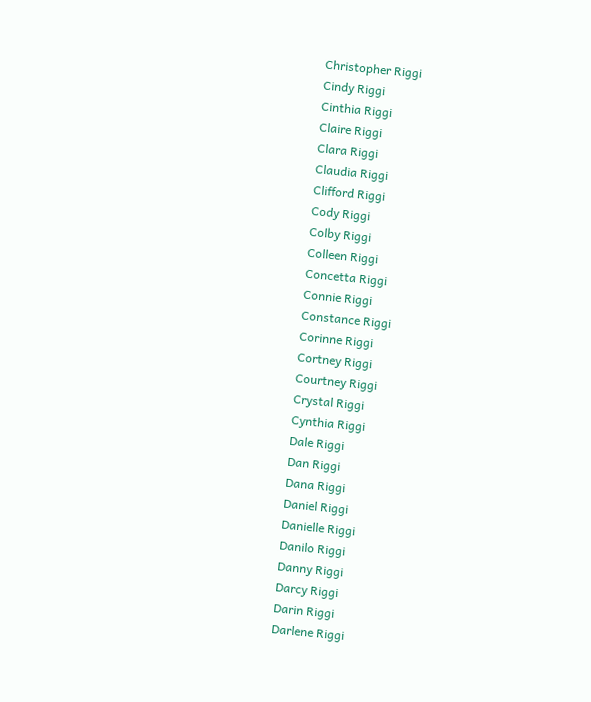Christopher Riggi
Cindy Riggi
Cinthia Riggi
Claire Riggi
Clara Riggi
Claudia Riggi
Clifford Riggi
Cody Riggi
Colby Riggi
Colleen Riggi
Concetta Riggi
Connie Riggi
Constance Riggi
Corinne Riggi
Cortney Riggi
Courtney Riggi
Crystal Riggi
Cynthia Riggi
Dale Riggi
Dan Riggi
Dana Riggi
Daniel Riggi
Danielle Riggi
Danilo Riggi
Danny Riggi
Darcy Riggi
Darin Riggi
Darlene Riggi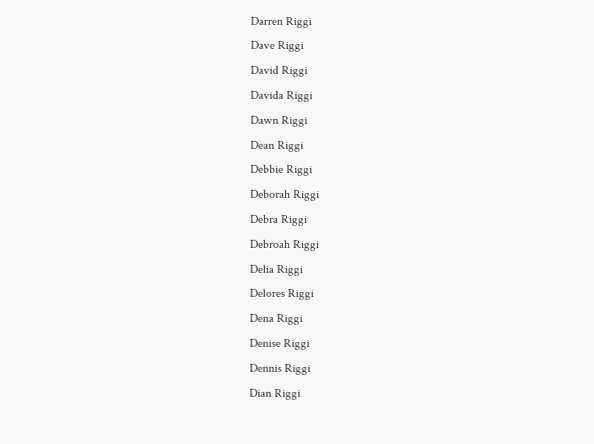Darren Riggi
Dave Riggi
David Riggi
Davida Riggi
Dawn Riggi
Dean Riggi
Debbie Riggi
Deborah Riggi
Debra Riggi
Debroah Riggi
Delia Riggi
Delores Riggi
Dena Riggi
Denise Riggi
Dennis Riggi
Dian Riggi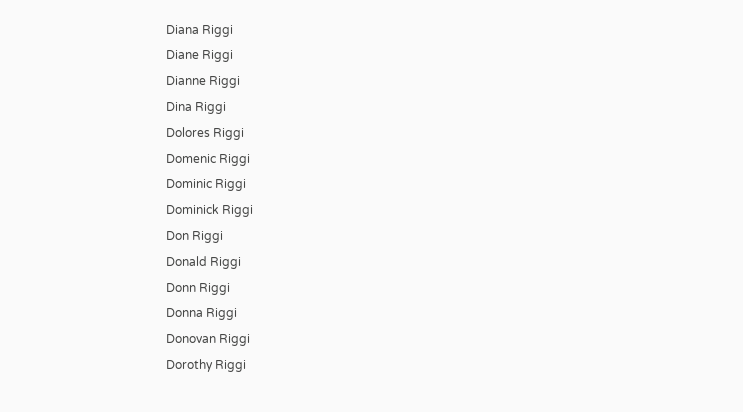Diana Riggi
Diane Riggi
Dianne Riggi
Dina Riggi
Dolores Riggi
Domenic Riggi
Dominic Riggi
Dominick Riggi
Don Riggi
Donald Riggi
Donn Riggi
Donna Riggi
Donovan Riggi
Dorothy Riggi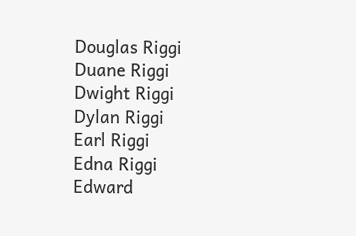Douglas Riggi
Duane Riggi
Dwight Riggi
Dylan Riggi
Earl Riggi
Edna Riggi
Edward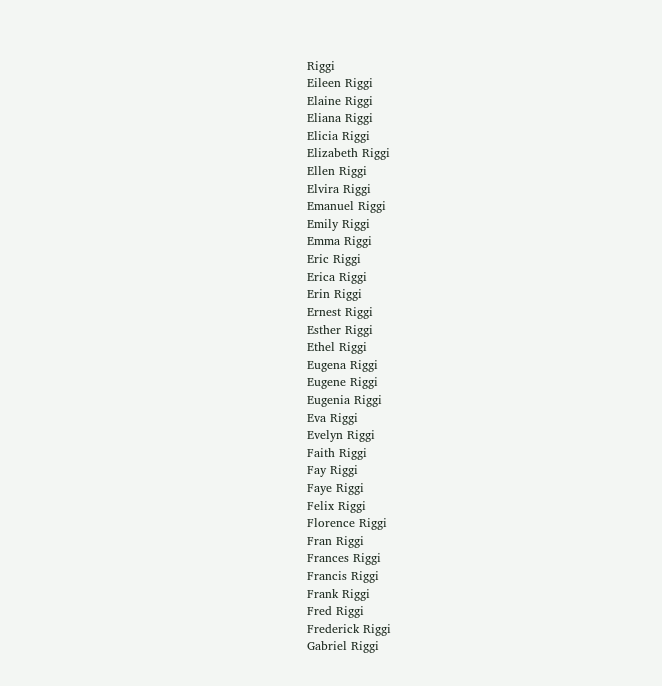Riggi
Eileen Riggi
Elaine Riggi
Eliana Riggi
Elicia Riggi
Elizabeth Riggi
Ellen Riggi
Elvira Riggi
Emanuel Riggi
Emily Riggi
Emma Riggi
Eric Riggi
Erica Riggi
Erin Riggi
Ernest Riggi
Esther Riggi
Ethel Riggi
Eugena Riggi
Eugene Riggi
Eugenia Riggi
Eva Riggi
Evelyn Riggi
Faith Riggi
Fay Riggi
Faye Riggi
Felix Riggi
Florence Riggi
Fran Riggi
Frances Riggi
Francis Riggi
Frank Riggi
Fred Riggi
Frederick Riggi
Gabriel Riggi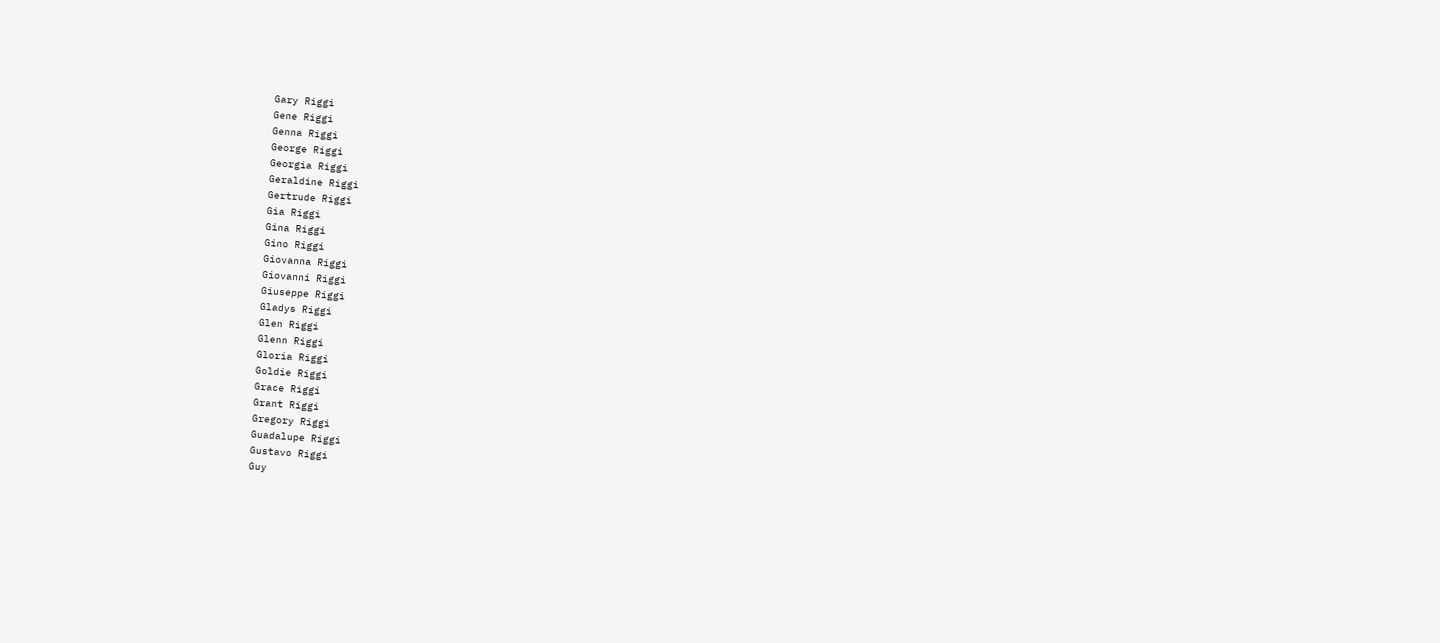Gary Riggi
Gene Riggi
Genna Riggi
George Riggi
Georgia Riggi
Geraldine Riggi
Gertrude Riggi
Gia Riggi
Gina Riggi
Gino Riggi
Giovanna Riggi
Giovanni Riggi
Giuseppe Riggi
Gladys Riggi
Glen Riggi
Glenn Riggi
Gloria Riggi
Goldie Riggi
Grace Riggi
Grant Riggi
Gregory Riggi
Guadalupe Riggi
Gustavo Riggi
Guy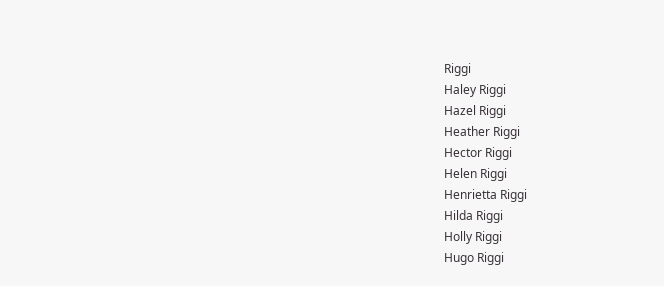Riggi
Haley Riggi
Hazel Riggi
Heather Riggi
Hector Riggi
Helen Riggi
Henrietta Riggi
Hilda Riggi
Holly Riggi
Hugo Riggi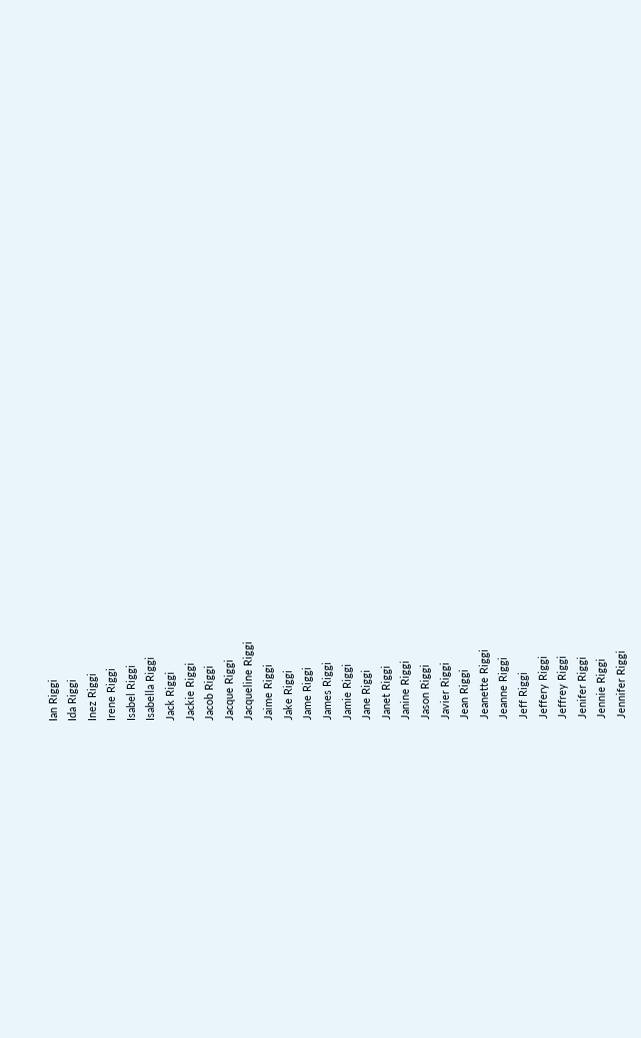Ian Riggi
Ida Riggi
Inez Riggi
Irene Riggi
Isabel Riggi
Isabella Riggi
Jack Riggi
Jackie Riggi
Jacob Riggi
Jacque Riggi
Jacqueline Riggi
Jaime Riggi
Jake Riggi
Jame Riggi
James Riggi
Jamie Riggi
Jane Riggi
Janet Riggi
Janine Riggi
Jason Riggi
Javier Riggi
Jean Riggi
Jeanette Riggi
Jeanne Riggi
Jeff Riggi
Jeffery Riggi
Jeffrey Riggi
Jenifer Riggi
Jennie Riggi
Jennifer Riggi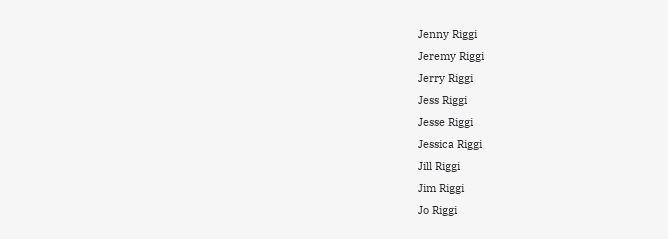Jenny Riggi
Jeremy Riggi
Jerry Riggi
Jess Riggi
Jesse Riggi
Jessica Riggi
Jill Riggi
Jim Riggi
Jo Riggi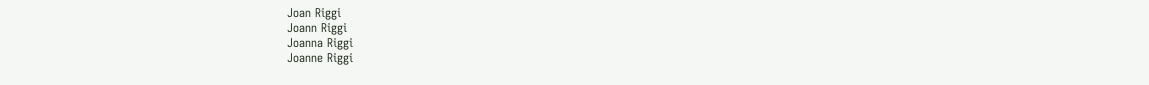Joan Riggi
Joann Riggi
Joanna Riggi
Joanne Riggi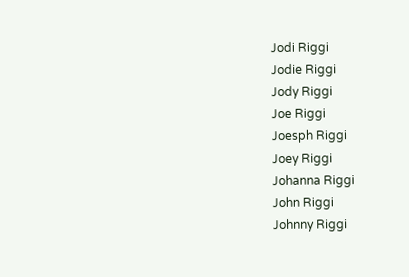Jodi Riggi
Jodie Riggi
Jody Riggi
Joe Riggi
Joesph Riggi
Joey Riggi
Johanna Riggi
John Riggi
Johnny Riggi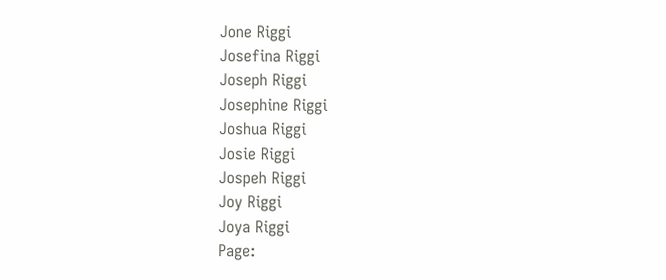Jone Riggi
Josefina Riggi
Joseph Riggi
Josephine Riggi
Joshua Riggi
Josie Riggi
Jospeh Riggi
Joy Riggi
Joya Riggi
Page: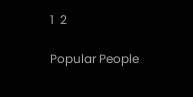1  2

Popular People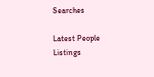Searches

Latest People Listings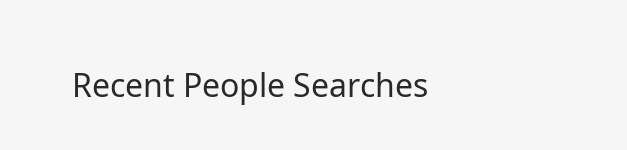Recent People Searches